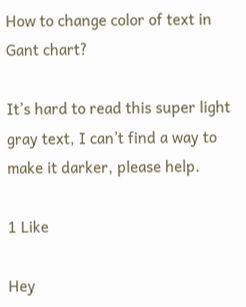How to change color of text in Gant chart?

It’s hard to read this super light gray text, I can’t find a way to make it darker, please help.

1 Like

Hey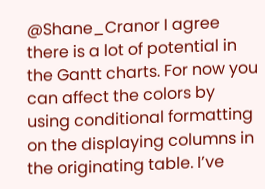@Shane_Cranor I agree there is a lot of potential in the Gantt charts. For now you can affect the colors by using conditional formatting on the displaying columns in the originating table. I’ve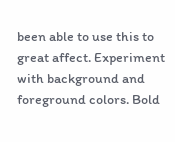been able to use this to great affect. Experiment with background and foreground colors. Bold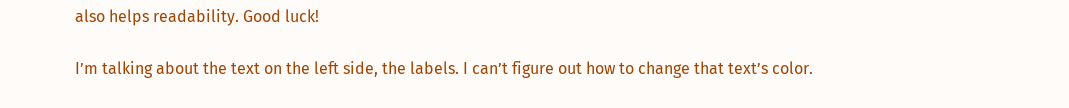also helps readability. Good luck!

I’m talking about the text on the left side, the labels. I can’t figure out how to change that text’s color.